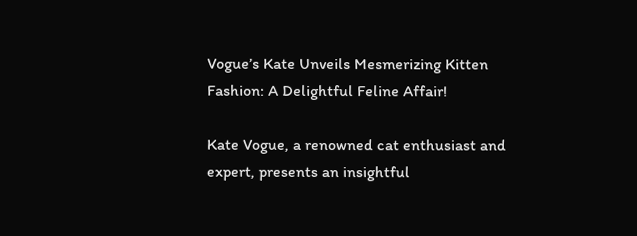Vogue’s Kate Unveils Mesmerizing Kitten Fashion: A Delightful Feline Affair!

Kate Vogue, a renowned cat enthusiast and expert, presents an insightful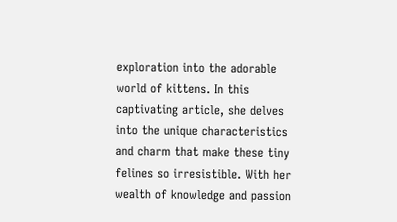exploration into the adorable world of kittens. In this captivating article, she delves into the unique characteristics and charm that make these tiny felines so irresistible. With her wealth of knowledge and passion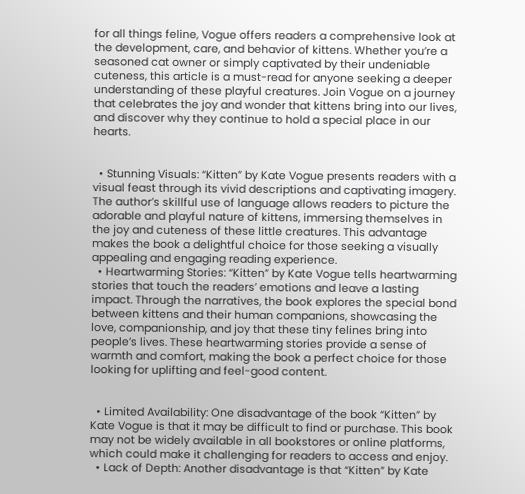for all things feline, Vogue offers readers a comprehensive look at the development, care, and behavior of kittens. Whether you’re a seasoned cat owner or simply captivated by their undeniable cuteness, this article is a must-read for anyone seeking a deeper understanding of these playful creatures. Join Vogue on a journey that celebrates the joy and wonder that kittens bring into our lives, and discover why they continue to hold a special place in our hearts.


  • Stunning Visuals: “Kitten” by Kate Vogue presents readers with a visual feast through its vivid descriptions and captivating imagery. The author’s skillful use of language allows readers to picture the adorable and playful nature of kittens, immersing themselves in the joy and cuteness of these little creatures. This advantage makes the book a delightful choice for those seeking a visually appealing and engaging reading experience.
  • Heartwarming Stories: “Kitten” by Kate Vogue tells heartwarming stories that touch the readers’ emotions and leave a lasting impact. Through the narratives, the book explores the special bond between kittens and their human companions, showcasing the love, companionship, and joy that these tiny felines bring into people’s lives. These heartwarming stories provide a sense of warmth and comfort, making the book a perfect choice for those looking for uplifting and feel-good content.


  • Limited Availability: One disadvantage of the book “Kitten” by Kate Vogue is that it may be difficult to find or purchase. This book may not be widely available in all bookstores or online platforms, which could make it challenging for readers to access and enjoy.
  • Lack of Depth: Another disadvantage is that “Kitten” by Kate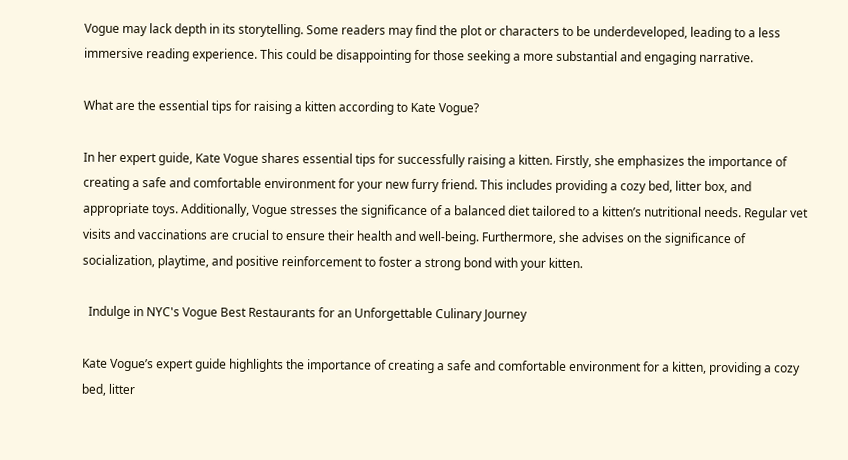Vogue may lack depth in its storytelling. Some readers may find the plot or characters to be underdeveloped, leading to a less immersive reading experience. This could be disappointing for those seeking a more substantial and engaging narrative.

What are the essential tips for raising a kitten according to Kate Vogue?

In her expert guide, Kate Vogue shares essential tips for successfully raising a kitten. Firstly, she emphasizes the importance of creating a safe and comfortable environment for your new furry friend. This includes providing a cozy bed, litter box, and appropriate toys. Additionally, Vogue stresses the significance of a balanced diet tailored to a kitten’s nutritional needs. Regular vet visits and vaccinations are crucial to ensure their health and well-being. Furthermore, she advises on the significance of socialization, playtime, and positive reinforcement to foster a strong bond with your kitten.

  Indulge in NYC's Vogue Best Restaurants for an Unforgettable Culinary Journey

Kate Vogue’s expert guide highlights the importance of creating a safe and comfortable environment for a kitten, providing a cozy bed, litter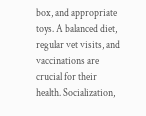box, and appropriate toys. A balanced diet, regular vet visits, and vaccinations are crucial for their health. Socialization,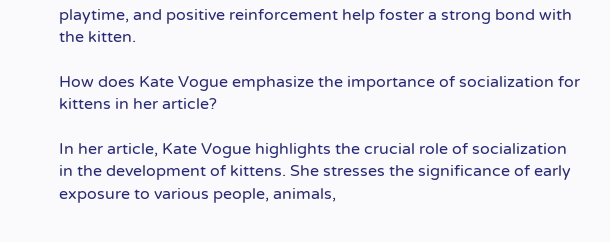playtime, and positive reinforcement help foster a strong bond with the kitten.

How does Kate Vogue emphasize the importance of socialization for kittens in her article?

In her article, Kate Vogue highlights the crucial role of socialization in the development of kittens. She stresses the significance of early exposure to various people, animals,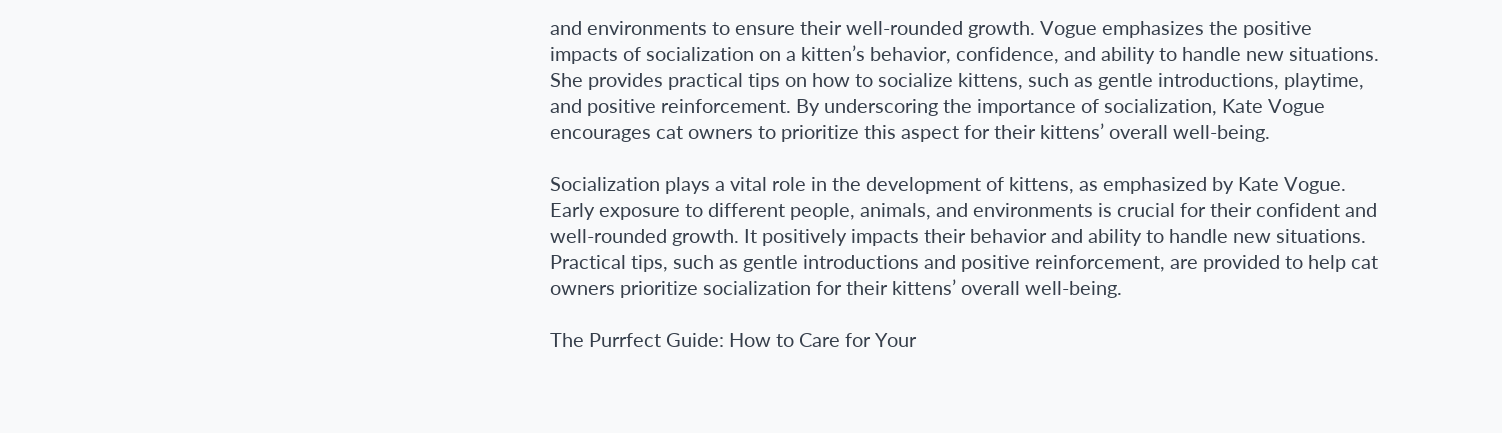and environments to ensure their well-rounded growth. Vogue emphasizes the positive impacts of socialization on a kitten’s behavior, confidence, and ability to handle new situations. She provides practical tips on how to socialize kittens, such as gentle introductions, playtime, and positive reinforcement. By underscoring the importance of socialization, Kate Vogue encourages cat owners to prioritize this aspect for their kittens’ overall well-being.

Socialization plays a vital role in the development of kittens, as emphasized by Kate Vogue. Early exposure to different people, animals, and environments is crucial for their confident and well-rounded growth. It positively impacts their behavior and ability to handle new situations. Practical tips, such as gentle introductions and positive reinforcement, are provided to help cat owners prioritize socialization for their kittens’ overall well-being.

The Purrfect Guide: How to Care for Your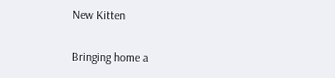New Kitten

Bringing home a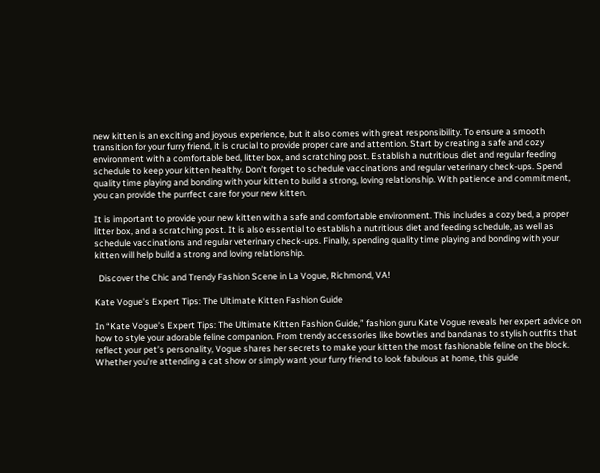new kitten is an exciting and joyous experience, but it also comes with great responsibility. To ensure a smooth transition for your furry friend, it is crucial to provide proper care and attention. Start by creating a safe and cozy environment with a comfortable bed, litter box, and scratching post. Establish a nutritious diet and regular feeding schedule to keep your kitten healthy. Don’t forget to schedule vaccinations and regular veterinary check-ups. Spend quality time playing and bonding with your kitten to build a strong, loving relationship. With patience and commitment, you can provide the purrfect care for your new kitten.

It is important to provide your new kitten with a safe and comfortable environment. This includes a cozy bed, a proper litter box, and a scratching post. It is also essential to establish a nutritious diet and feeding schedule, as well as schedule vaccinations and regular veterinary check-ups. Finally, spending quality time playing and bonding with your kitten will help build a strong and loving relationship.

  Discover the Chic and Trendy Fashion Scene in La Vogue, Richmond, VA!

Kate Vogue’s Expert Tips: The Ultimate Kitten Fashion Guide

In “Kate Vogue’s Expert Tips: The Ultimate Kitten Fashion Guide,” fashion guru Kate Vogue reveals her expert advice on how to style your adorable feline companion. From trendy accessories like bowties and bandanas to stylish outfits that reflect your pet’s personality, Vogue shares her secrets to make your kitten the most fashionable feline on the block. Whether you’re attending a cat show or simply want your furry friend to look fabulous at home, this guide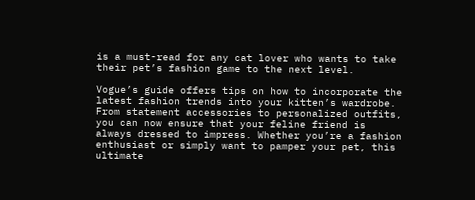is a must-read for any cat lover who wants to take their pet’s fashion game to the next level.

Vogue’s guide offers tips on how to incorporate the latest fashion trends into your kitten’s wardrobe. From statement accessories to personalized outfits, you can now ensure that your feline friend is always dressed to impress. Whether you’re a fashion enthusiast or simply want to pamper your pet, this ultimate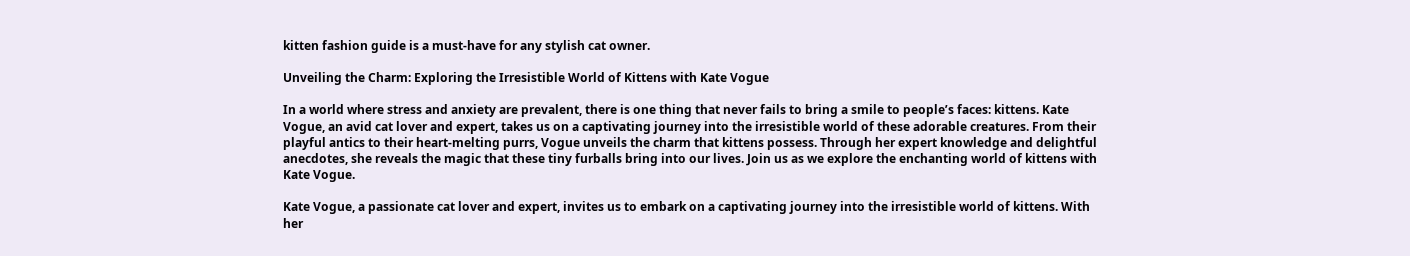kitten fashion guide is a must-have for any stylish cat owner.

Unveiling the Charm: Exploring the Irresistible World of Kittens with Kate Vogue

In a world where stress and anxiety are prevalent, there is one thing that never fails to bring a smile to people’s faces: kittens. Kate Vogue, an avid cat lover and expert, takes us on a captivating journey into the irresistible world of these adorable creatures. From their playful antics to their heart-melting purrs, Vogue unveils the charm that kittens possess. Through her expert knowledge and delightful anecdotes, she reveals the magic that these tiny furballs bring into our lives. Join us as we explore the enchanting world of kittens with Kate Vogue.

Kate Vogue, a passionate cat lover and expert, invites us to embark on a captivating journey into the irresistible world of kittens. With her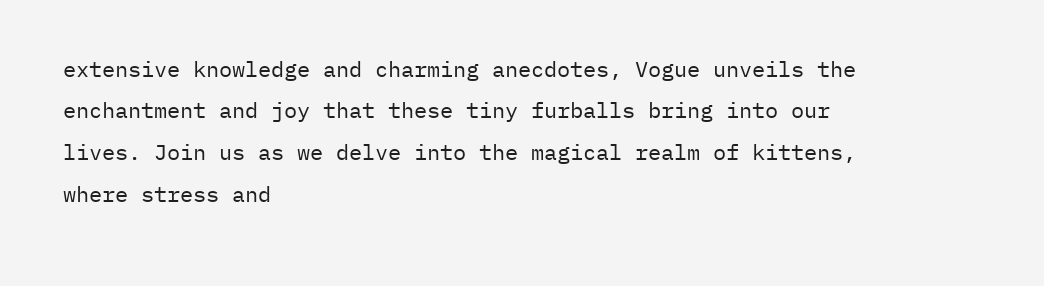extensive knowledge and charming anecdotes, Vogue unveils the enchantment and joy that these tiny furballs bring into our lives. Join us as we delve into the magical realm of kittens, where stress and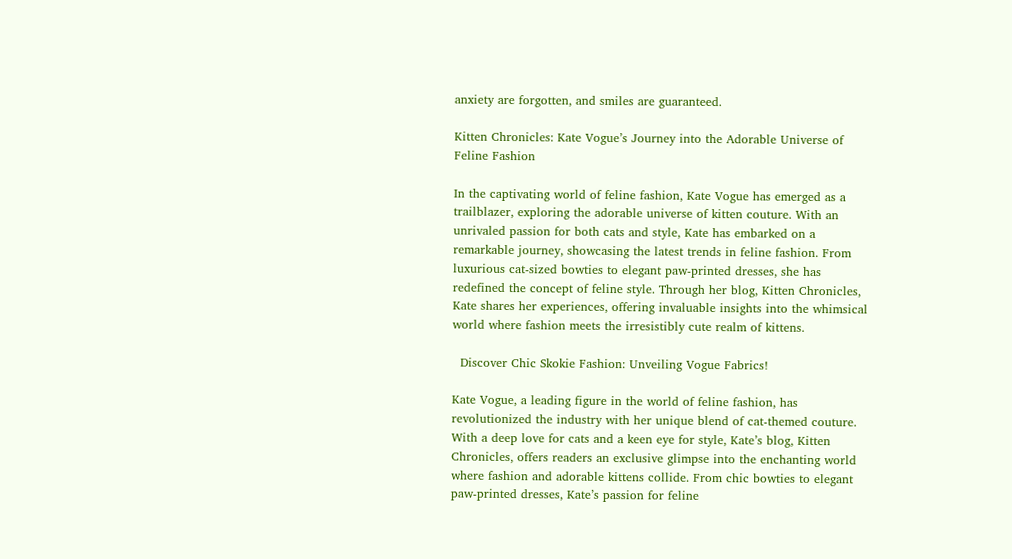anxiety are forgotten, and smiles are guaranteed.

Kitten Chronicles: Kate Vogue’s Journey into the Adorable Universe of Feline Fashion

In the captivating world of feline fashion, Kate Vogue has emerged as a trailblazer, exploring the adorable universe of kitten couture. With an unrivaled passion for both cats and style, Kate has embarked on a remarkable journey, showcasing the latest trends in feline fashion. From luxurious cat-sized bowties to elegant paw-printed dresses, she has redefined the concept of feline style. Through her blog, Kitten Chronicles, Kate shares her experiences, offering invaluable insights into the whimsical world where fashion meets the irresistibly cute realm of kittens.

  Discover Chic Skokie Fashion: Unveiling Vogue Fabrics!

Kate Vogue, a leading figure in the world of feline fashion, has revolutionized the industry with her unique blend of cat-themed couture. With a deep love for cats and a keen eye for style, Kate’s blog, Kitten Chronicles, offers readers an exclusive glimpse into the enchanting world where fashion and adorable kittens collide. From chic bowties to elegant paw-printed dresses, Kate’s passion for feline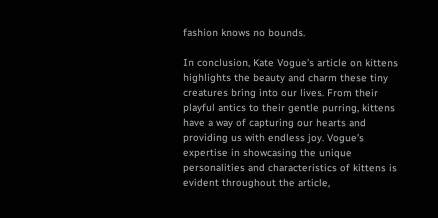fashion knows no bounds.

In conclusion, Kate Vogue’s article on kittens highlights the beauty and charm these tiny creatures bring into our lives. From their playful antics to their gentle purring, kittens have a way of capturing our hearts and providing us with endless joy. Vogue’s expertise in showcasing the unique personalities and characteristics of kittens is evident throughout the article,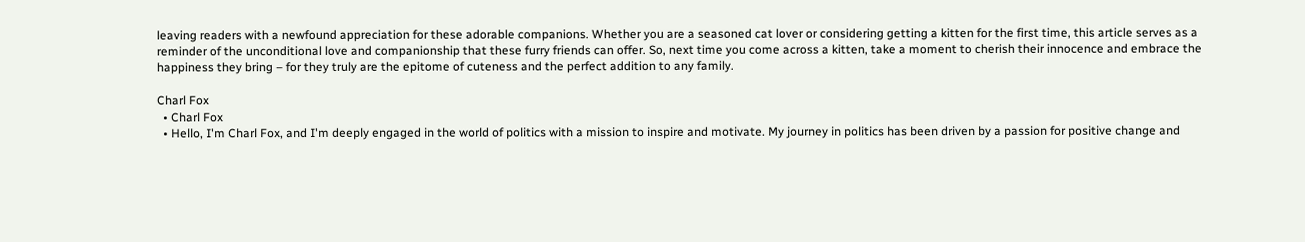leaving readers with a newfound appreciation for these adorable companions. Whether you are a seasoned cat lover or considering getting a kitten for the first time, this article serves as a reminder of the unconditional love and companionship that these furry friends can offer. So, next time you come across a kitten, take a moment to cherish their innocence and embrace the happiness they bring – for they truly are the epitome of cuteness and the perfect addition to any family.

Charl Fox
  • Charl Fox
  • Hello, I'm Charl Fox, and I'm deeply engaged in the world of politics with a mission to inspire and motivate. My journey in politics has been driven by a passion for positive change and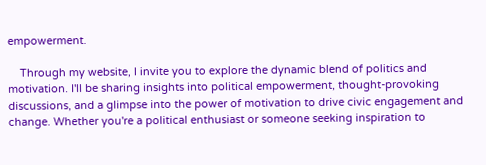empowerment.

    Through my website, I invite you to explore the dynamic blend of politics and motivation. I'll be sharing insights into political empowerment, thought-provoking discussions, and a glimpse into the power of motivation to drive civic engagement and change. Whether you're a political enthusiast or someone seeking inspiration to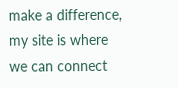make a difference, my site is where we can connect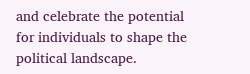and celebrate the potential for individuals to shape the political landscape.